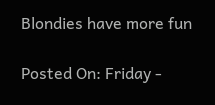Blondies have more fun

Posted On: Friday -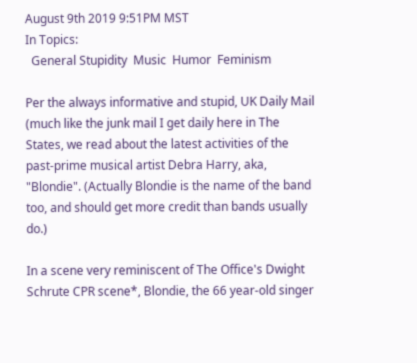August 9th 2019 9:51PM MST
In Topics:
  General Stupidity  Music  Humor  Feminism

Per the always informative and stupid, UK Daily Mail (much like the junk mail I get daily here in The States, we read about the latest activities of the past-prime musical artist Debra Harry, aka, "Blondie". (Actually Blondie is the name of the band too, and should get more credit than bands usually do.)

In a scene very reminiscent of The Office's Dwight Schrute CPR scene*, Blondie, the 66 year-old singer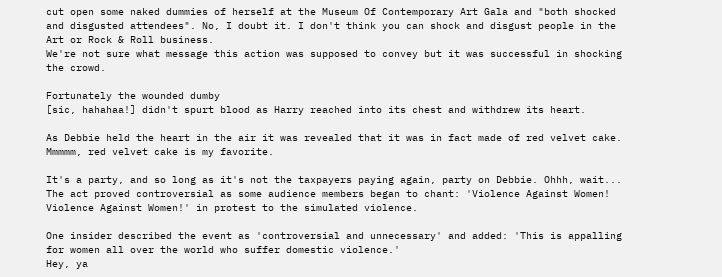cut open some naked dummies of herself at the Museum Of Contemporary Art Gala and "both shocked and disgusted attendees". No, I doubt it. I don't think you can shock and disgust people in the Art or Rock & Roll business.
We're not sure what message this action was supposed to convey but it was successful in shocking the crowd.

Fortunately the wounded dumby
[sic, hahahaa!] didn't spurt blood as Harry reached into its chest and withdrew its heart.

As Debbie held the heart in the air it was revealed that it was in fact made of red velvet cake.
Mmmmm, red velvet cake is my favorite.

It's a party, and so long as it's not the taxpayers paying again, party on Debbie. Ohhh, wait...
The act proved controversial as some audience members began to chant: 'Violence Against Women! Violence Against Women!' in protest to the simulated violence.

One insider described the event as 'controversial and unnecessary' and added: 'This is appalling for women all over the world who suffer domestic violence.'
Hey, ya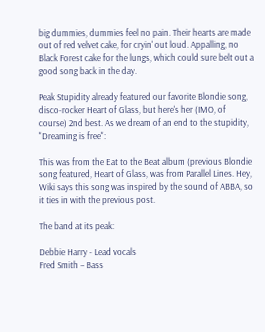big dummies, dummies feel no pain. Their hearts are made out of red velvet cake, for cryin' out loud. Appalling, no Black Forest cake for the lungs, which could sure belt out a good song back in the day.

Peak Stupidity already featured our favorite Blondie song, disco-rocker Heart of Glass, but here's her (IMO, of course) 2nd best. As we dream of an end to the stupidity, "Dreaming is free":

This was from the Eat to the Beat album (previous Blondie song featured, Heart of Glass, was from Parallel Lines. Hey, Wiki says this song was inspired by the sound of ABBA, so it ties in with the previous post.

The band at its peak:

Debbie Harry - Lead vocals
Fred Smith – Bass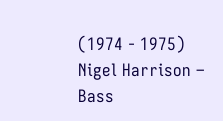(1974 - 1975)
Nigel Harrison – Bass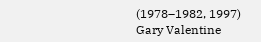(1978–1982, 1997)
Gary Valentine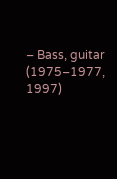– Bass, guitar (1975–1977, 1997)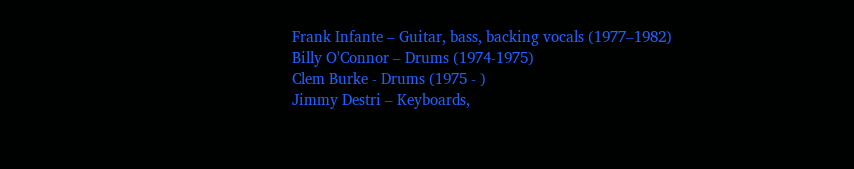Frank Infante – Guitar, bass, backing vocals (1977–1982)
Billy O'Connor – Drums (1974-1975)
Clem Burke - Drums (1975 - )
Jimmy Destri – Keyboards,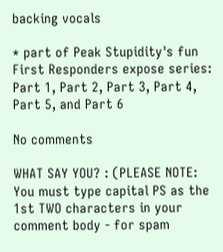backing vocals

* part of Peak Stupidity's fun First Responders expose series: Part 1, Part 2, Part 3, Part 4, Part 5, and Part 6

No comments

WHAT SAY YOU? : (PLEASE NOTE: You must type capital PS as the 1st TWO characters in your comment body - for spam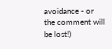avoidance - or the comment will be lost!)